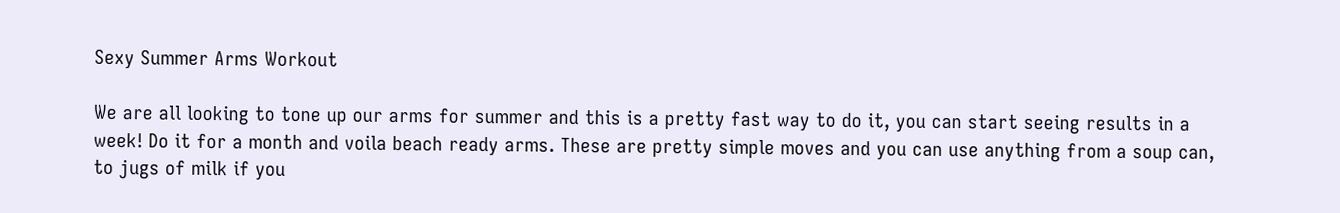Sexy Summer Arms Workout

We are all looking to tone up our arms for summer and this is a pretty fast way to do it, you can start seeing results in a week! Do it for a month and voila beach ready arms. These are pretty simple moves and you can use anything from a soup can, to jugs of milk if you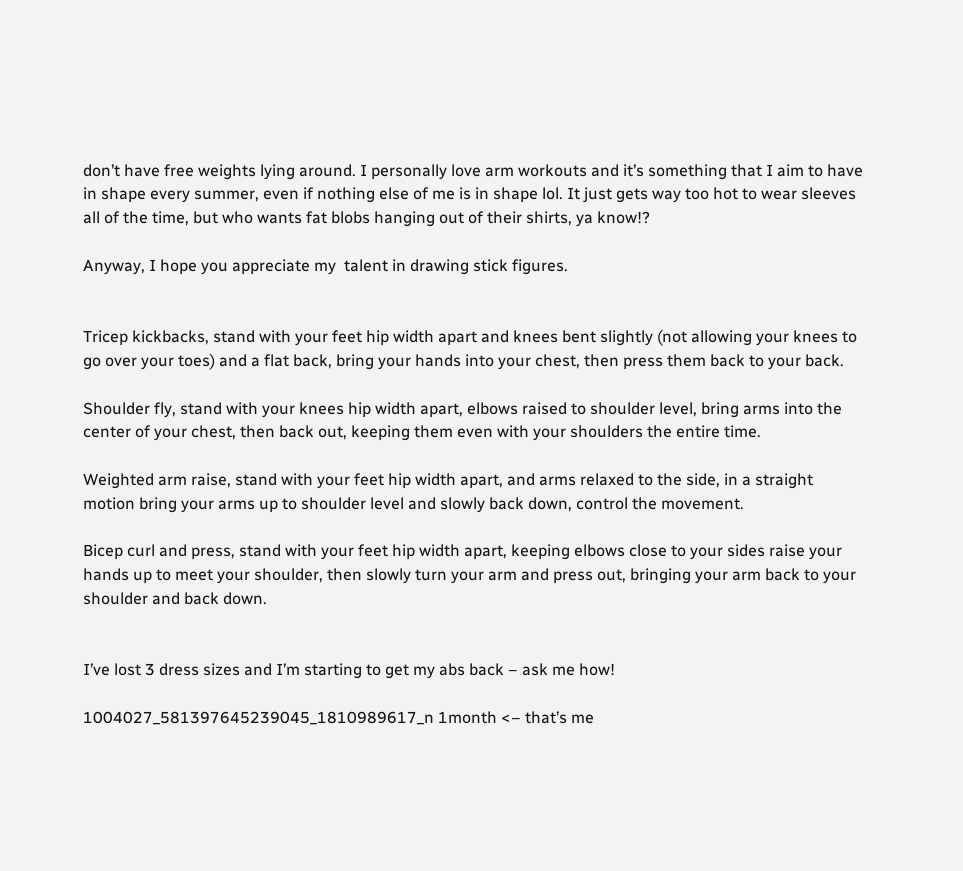don’t have free weights lying around. I personally love arm workouts and it’s something that I aim to have in shape every summer, even if nothing else of me is in shape lol. It just gets way too hot to wear sleeves all of the time, but who wants fat blobs hanging out of their shirts, ya know!?

Anyway, I hope you appreciate my  talent in drawing stick figures.


Tricep kickbacks, stand with your feet hip width apart and knees bent slightly (not allowing your knees to go over your toes) and a flat back, bring your hands into your chest, then press them back to your back.

Shoulder fly, stand with your knees hip width apart, elbows raised to shoulder level, bring arms into the center of your chest, then back out, keeping them even with your shoulders the entire time.

Weighted arm raise, stand with your feet hip width apart, and arms relaxed to the side, in a straight motion bring your arms up to shoulder level and slowly back down, control the movement.

Bicep curl and press, stand with your feet hip width apart, keeping elbows close to your sides raise your hands up to meet your shoulder, then slowly turn your arm and press out, bringing your arm back to your shoulder and back down.


I’ve lost 3 dress sizes and I’m starting to get my abs back – ask me how!

1004027_581397645239045_1810989617_n 1month <– that’s me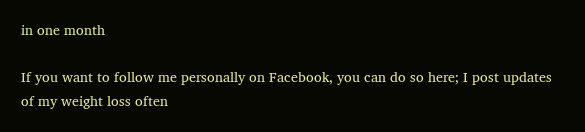in one month

If you want to follow me personally on Facebook, you can do so here; I post updates of my weight loss often